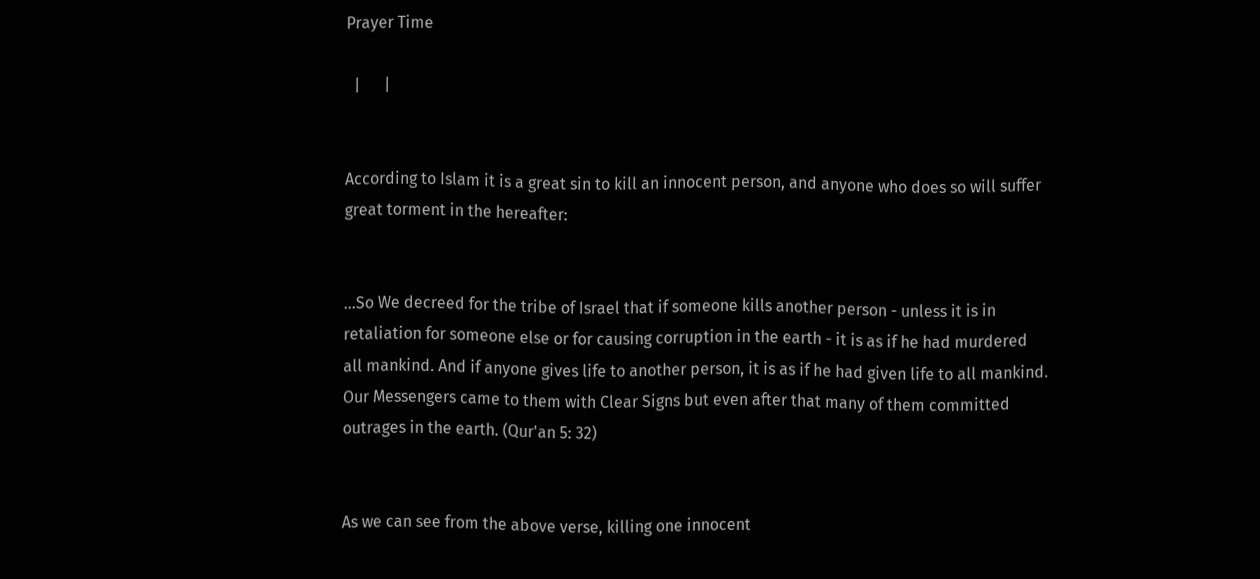Prayer Time

  |      |


According to Islam it is a great sin to kill an innocent person, and anyone who does so will suffer great torment in the hereafter:


...So We decreed for the tribe of Israel that if someone kills another person - unless it is in retaliation for someone else or for causing corruption in the earth - it is as if he had murdered all mankind. And if anyone gives life to another person, it is as if he had given life to all mankind. Our Messengers came to them with Clear Signs but even after that many of them committed outrages in the earth. (Qur'an 5: 32)


As we can see from the above verse, killing one innocent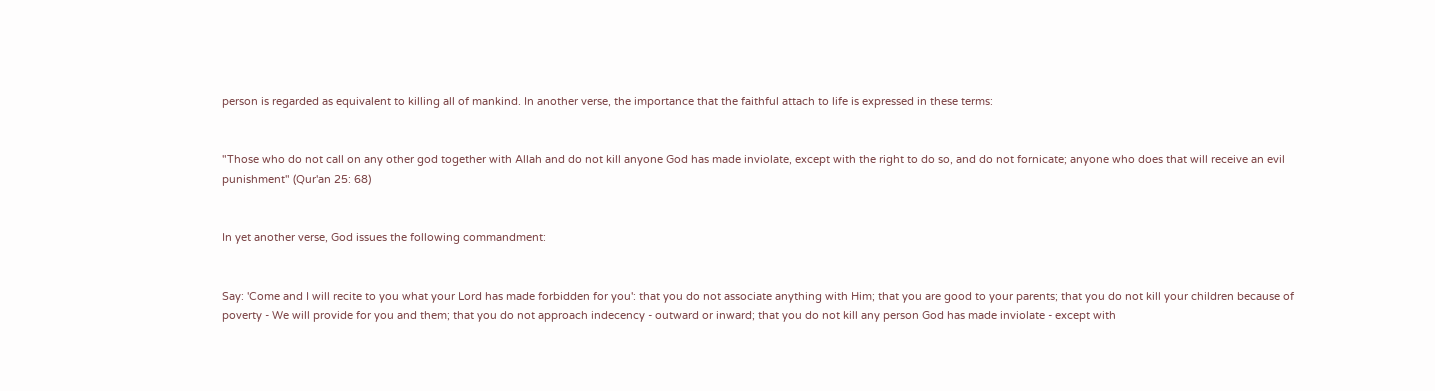person is regarded as equivalent to killing all of mankind. In another verse, the importance that the faithful attach to life is expressed in these terms:


"Those who do not call on any other god together with Allah and do not kill anyone God has made inviolate, except with the right to do so, and do not fornicate; anyone who does that will receive an evil punishment" (Qur'an 25: 68)


In yet another verse, God issues the following commandment:


Say: 'Come and I will recite to you what your Lord has made forbidden for you': that you do not associate anything with Him; that you are good to your parents; that you do not kill your children because of poverty - We will provide for you and them; that you do not approach indecency - outward or inward; that you do not kill any person God has made inviolate - except with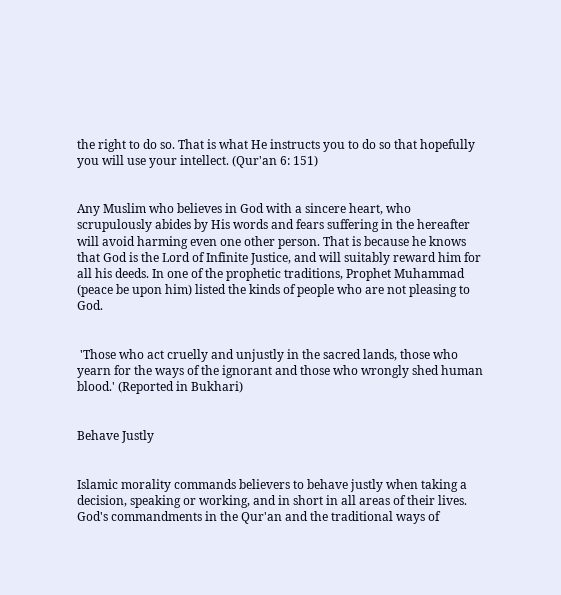the right to do so. That is what He instructs you to do so that hopefully you will use your intellect. (Qur'an 6: 151)


Any Muslim who believes in God with a sincere heart, who scrupulously abides by His words and fears suffering in the hereafter will avoid harming even one other person. That is because he knows that God is the Lord of Infinite Justice, and will suitably reward him for all his deeds. In one of the prophetic traditions, Prophet Muhammad (peace be upon him) listed the kinds of people who are not pleasing to God.


 'Those who act cruelly and unjustly in the sacred lands, those who yearn for the ways of the ignorant and those who wrongly shed human blood.' (Reported in Bukhari)


Behave Justly


Islamic morality commands believers to behave justly when taking a decision, speaking or working, and in short in all areas of their lives. God's commandments in the Qur'an and the traditional ways of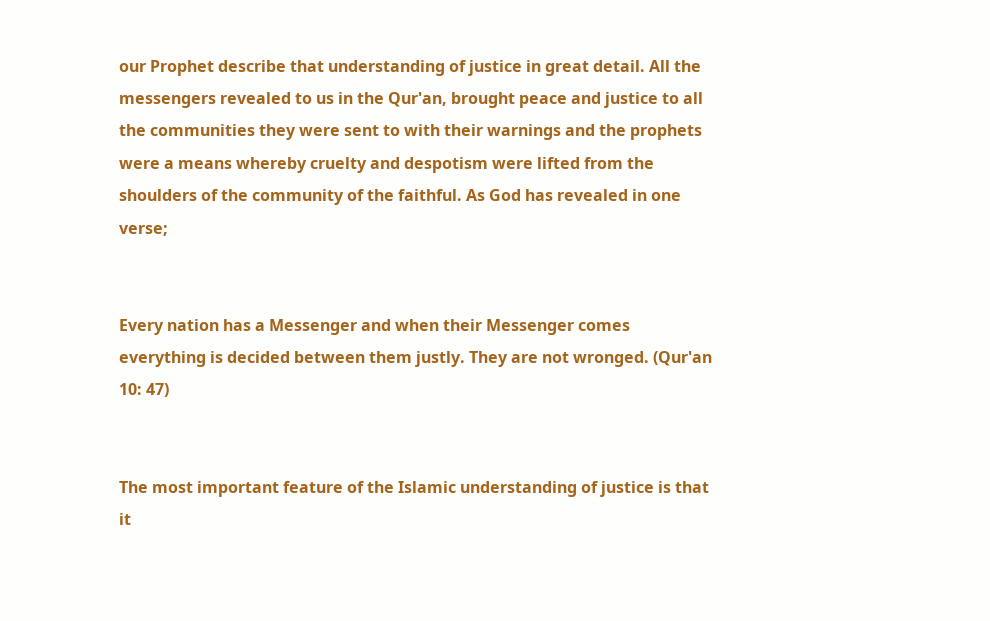our Prophet describe that understanding of justice in great detail. All the messengers revealed to us in the Qur'an, brought peace and justice to all the communities they were sent to with their warnings and the prophets were a means whereby cruelty and despotism were lifted from the shoulders of the community of the faithful. As God has revealed in one verse;


Every nation has a Messenger and when their Messenger comes everything is decided between them justly. They are not wronged. (Qur'an 10: 47)


The most important feature of the Islamic understanding of justice is that it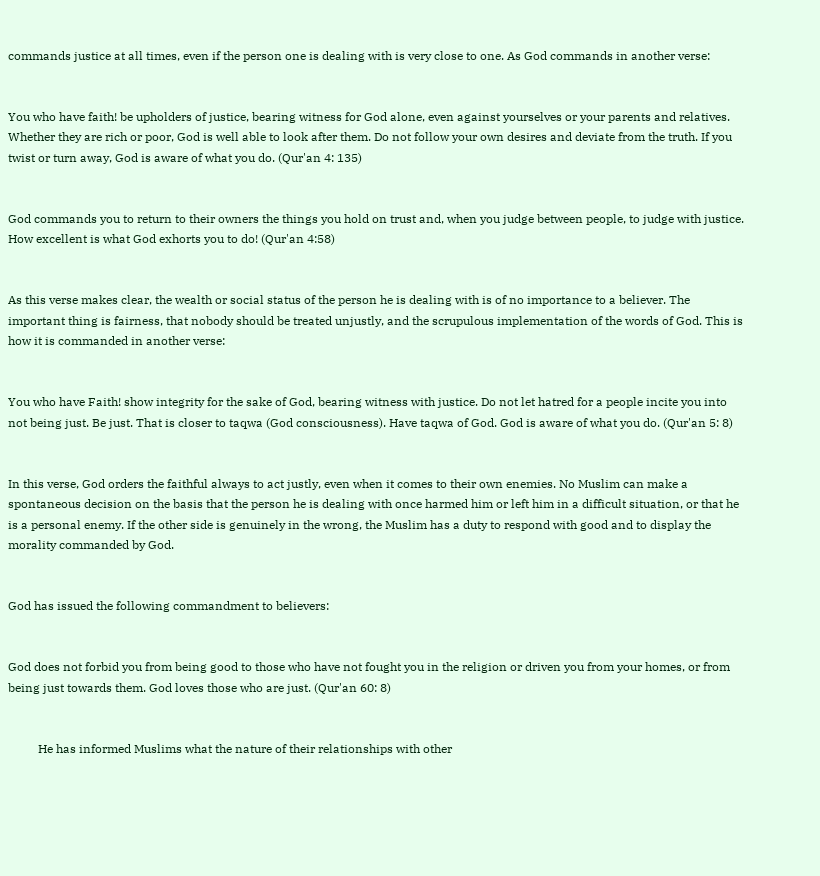commands justice at all times, even if the person one is dealing with is very close to one. As God commands in another verse:


You who have faith! be upholders of justice, bearing witness for God alone, even against yourselves or your parents and relatives. Whether they are rich or poor, God is well able to look after them. Do not follow your own desires and deviate from the truth. If you twist or turn away, God is aware of what you do. (Qur'an 4: 135)


God commands you to return to their owners the things you hold on trust and, when you judge between people, to judge with justice. How excellent is what God exhorts you to do! (Qur'an 4:58)


As this verse makes clear, the wealth or social status of the person he is dealing with is of no importance to a believer. The important thing is fairness, that nobody should be treated unjustly, and the scrupulous implementation of the words of God. This is how it is commanded in another verse:


You who have Faith! show integrity for the sake of God, bearing witness with justice. Do not let hatred for a people incite you into not being just. Be just. That is closer to taqwa (God consciousness). Have taqwa of God. God is aware of what you do. (Qur'an 5: 8)


In this verse, God orders the faithful always to act justly, even when it comes to their own enemies. No Muslim can make a spontaneous decision on the basis that the person he is dealing with once harmed him or left him in a difficult situation, or that he is a personal enemy. If the other side is genuinely in the wrong, the Muslim has a duty to respond with good and to display the morality commanded by God.


God has issued the following commandment to believers:


God does not forbid you from being good to those who have not fought you in the religion or driven you from your homes, or from being just towards them. God loves those who are just. (Qur'an 60: 8)


          He has informed Muslims what the nature of their relationships with other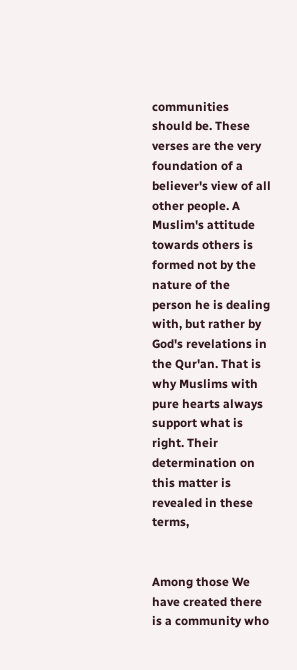communities should be. These verses are the very foundation of a believer's view of all other people. A Muslim's attitude towards others is formed not by the nature of the person he is dealing with, but rather by God's revelations in the Qur'an. That is why Muslims with pure hearts always support what is right. Their determination on this matter is revealed in these terms,


Among those We have created there is a community who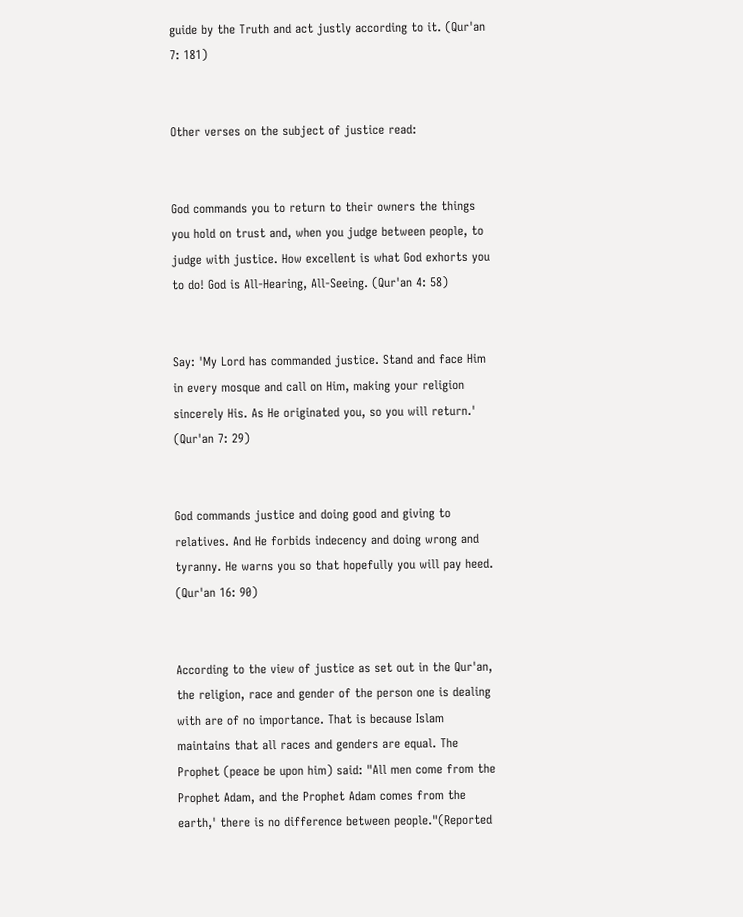guide by the Truth and act justly according to it. (Qur'an 7: 181)


Other verses on the subject of justice read:


God commands you to return to their owners the things you hold on trust and, when you judge between people, to judge with justice. How excellent is what God exhorts you to do! God is All-Hearing, All-Seeing. (Qur'an 4: 58)


Say: 'My Lord has commanded justice. Stand and face Him in every mosque and call on Him, making your religion sincerely His. As He originated you, so you will return.' (Qur'an 7: 29)


God commands justice and doing good and giving to relatives. And He forbids indecency and doing wrong and tyranny. He warns you so that hopefully you will pay heed. (Qur'an 16: 90)


According to the view of justice as set out in the Qur'an, the religion, race and gender of the person one is dealing with are of no importance. That is because Islam maintains that all races and genders are equal. The Prophet (peace be upon him) said: "All men come from the Prophet Adam, and the Prophet Adam comes from the earth,' there is no difference between people."(Reported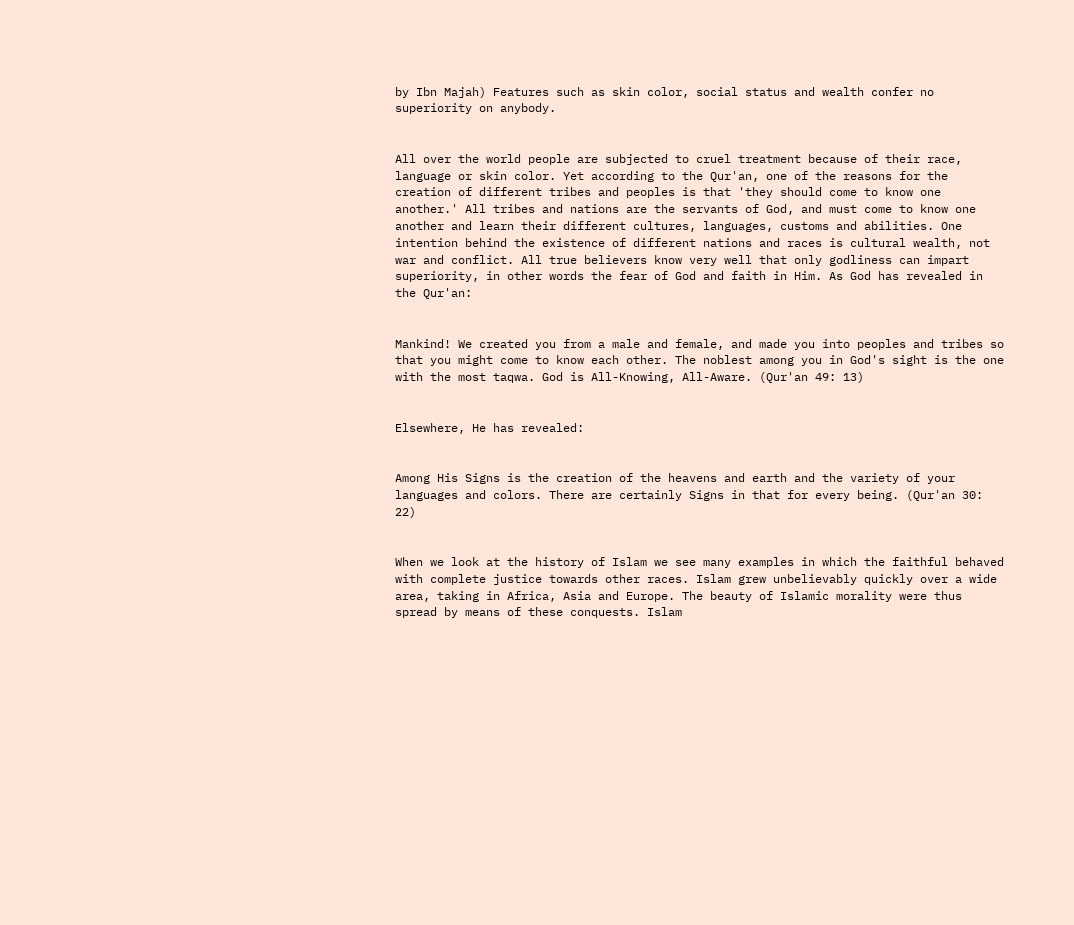by Ibn Majah) Features such as skin color, social status and wealth confer no superiority on anybody.


All over the world people are subjected to cruel treatment because of their race, language or skin color. Yet according to the Qur'an, one of the reasons for the creation of different tribes and peoples is that 'they should come to know one another.' All tribes and nations are the servants of God, and must come to know one another and learn their different cultures, languages, customs and abilities. One intention behind the existence of different nations and races is cultural wealth, not war and conflict. All true believers know very well that only godliness can impart superiority, in other words the fear of God and faith in Him. As God has revealed in the Qur'an:


Mankind! We created you from a male and female, and made you into peoples and tribes so that you might come to know each other. The noblest among you in God's sight is the one with the most taqwa. God is All-Knowing, All-Aware. (Qur'an 49: 13)


Elsewhere, He has revealed:


Among His Signs is the creation of the heavens and earth and the variety of your languages and colors. There are certainly Signs in that for every being. (Qur'an 30: 22)


When we look at the history of Islam we see many examples in which the faithful behaved with complete justice towards other races. Islam grew unbelievably quickly over a wide area, taking in Africa, Asia and Europe. The beauty of Islamic morality were thus spread by means of these conquests. Islam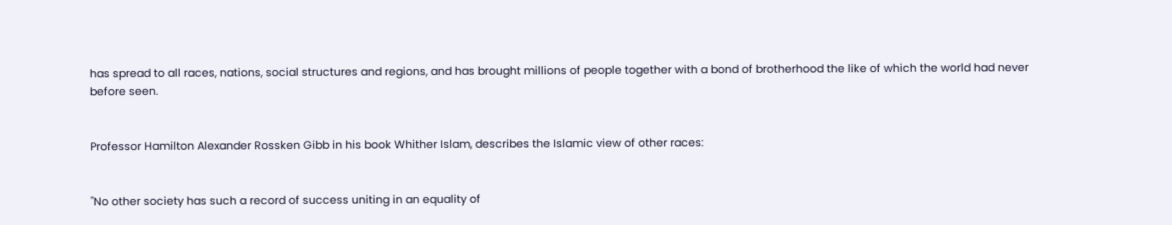has spread to all races, nations, social structures and regions, and has brought millions of people together with a bond of brotherhood the like of which the world had never before seen.


Professor Hamilton Alexander Rossken Gibb in his book Whither Islam, describes the Islamic view of other races:


"No other society has such a record of success uniting in an equality of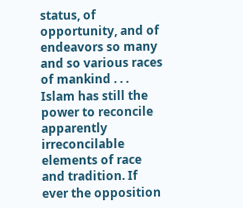status, of opportunity, and of endeavors so many and so various races of mankind . . . Islam has still the power to reconcile apparently irreconcilable elements of race and tradition. If ever the opposition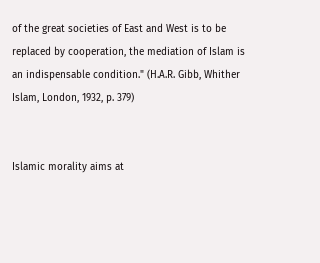of the great societies of East and West is to be replaced by cooperation, the mediation of Islam is an indispensable condition." (H.A.R. Gibb, Whither Islam, London, 1932, p. 379)


Islamic morality aims at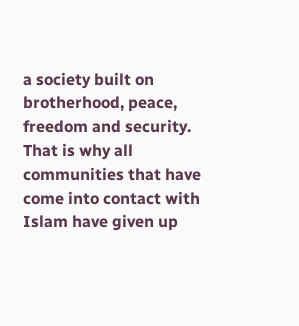a society built on brotherhood, peace, freedom and security. That is why all communities that have come into contact with Islam have given up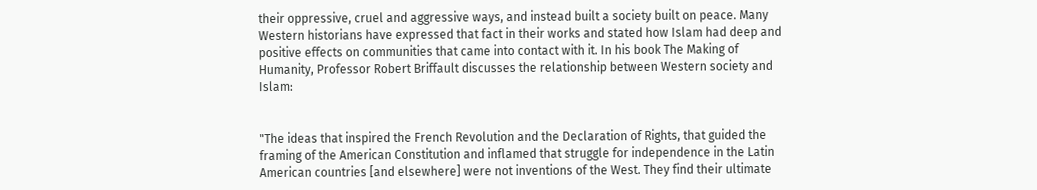their oppressive, cruel and aggressive ways, and instead built a society built on peace. Many Western historians have expressed that fact in their works and stated how Islam had deep and positive effects on communities that came into contact with it. In his book The Making of Humanity, Professor Robert Briffault discusses the relationship between Western society and Islam:


"The ideas that inspired the French Revolution and the Declaration of Rights, that guided the framing of the American Constitution and inflamed that struggle for independence in the Latin American countries [and elsewhere] were not inventions of the West. They find their ultimate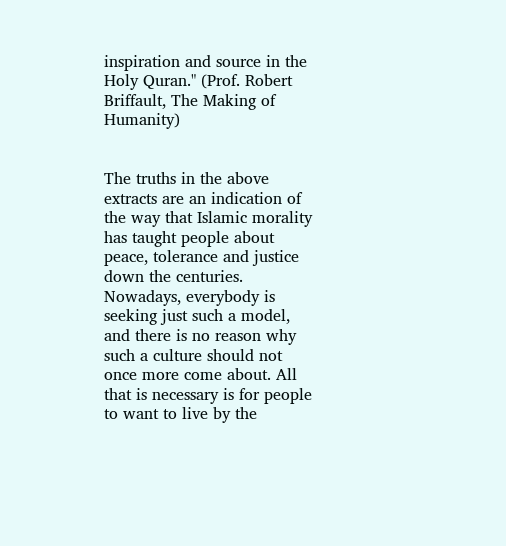inspiration and source in the Holy Quran." (Prof. Robert Briffault, The Making of Humanity)


The truths in the above extracts are an indication of the way that Islamic morality has taught people about peace, tolerance and justice down the centuries. Nowadays, everybody is seeking just such a model, and there is no reason why such a culture should not once more come about. All that is necessary is for people to want to live by the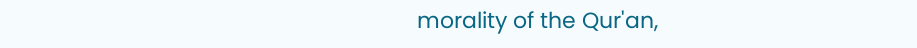morality of the Qur'an,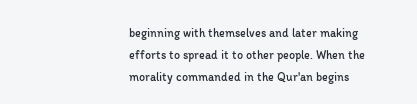beginning with themselves and later making efforts to spread it to other people. When the morality commanded in the Qur'an begins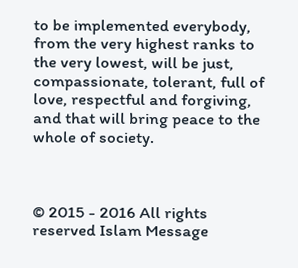to be implemented everybody, from the very highest ranks to the very lowest, will be just, compassionate, tolerant, full of love, respectful and forgiving, and that will bring peace to the whole of society.



© 2015 - 2016 All rights reserved Islam Message